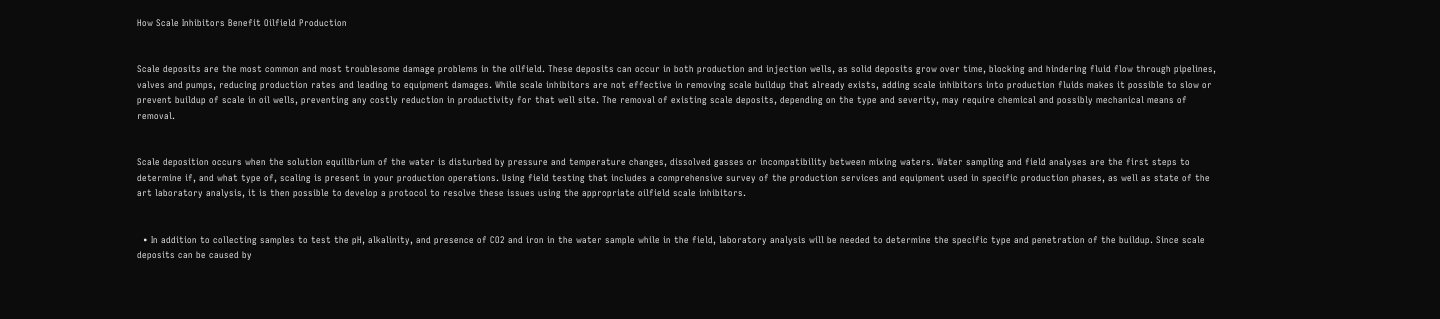How Scale Inhibitors Benefit Oilfield Production


Scale deposits are the most common and most troublesome damage problems in the oilfield. These deposits can occur in both production and injection wells, as solid deposits grow over time, blocking and hindering fluid flow through pipelines, valves and pumps, reducing production rates and leading to equipment damages. While scale inhibitors are not effective in removing scale buildup that already exists, adding scale inhibitors into production fluids makes it possible to slow or prevent buildup of scale in oil wells, preventing any costly reduction in productivity for that well site. The removal of existing scale deposits, depending on the type and severity, may require chemical and possibly mechanical means of removal.


Scale deposition occurs when the solution equilibrium of the water is disturbed by pressure and temperature changes, dissolved gasses or incompatibility between mixing waters. Water sampling and field analyses are the first steps to determine if, and what type of, scaling is present in your production operations. Using field testing that includes a comprehensive survey of the production services and equipment used in specific production phases, as well as state of the art laboratory analysis, it is then possible to develop a protocol to resolve these issues using the appropriate oilfield scale inhibitors.


  • In addition to collecting samples to test the pH, alkalinity, and presence of CO2 and iron in the water sample while in the field, laboratory analysis will be needed to determine the specific type and penetration of the buildup. Since scale deposits can be caused by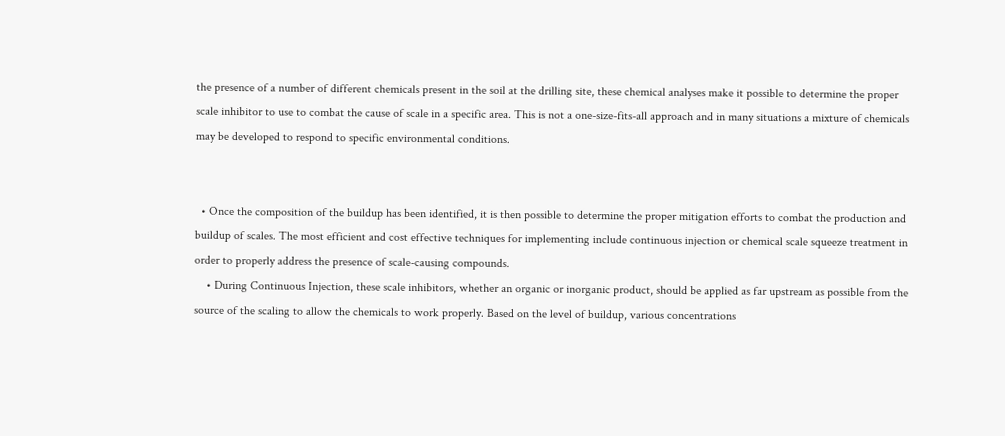the presence of a number of different chemicals present in the soil at the drilling site, these chemical analyses make it possible to determine the proper scale inhibitor to use to combat the cause of scale in a specific area. This is not a one-size-fits-all approach and in many situations a mixture of chemicals may be developed to respond to specific environmental conditions.


  • Once the composition of the buildup has been identified, it is then possible to determine the proper mitigation efforts to combat the production and buildup of scales. The most efficient and cost effective techniques for implementing include continuous injection or chemical scale squeeze treatment in order to properly address the presence of scale-causing compounds.
    • During Continuous Injection, these scale inhibitors, whether an organic or inorganic product, should be applied as far upstream as possible from the source of the scaling to allow the chemicals to work properly. Based on the level of buildup, various concentrations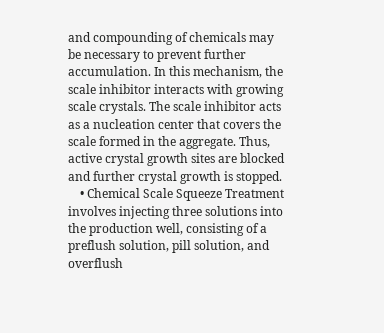and compounding of chemicals may be necessary to prevent further accumulation. In this mechanism, the scale inhibitor interacts with growing scale crystals. The scale inhibitor acts as a nucleation center that covers the scale formed in the aggregate. Thus, active crystal growth sites are blocked and further crystal growth is stopped.
    • Chemical Scale Squeeze Treatment involves injecting three solutions into the production well, consisting of a preflush solution, pill solution, and overflush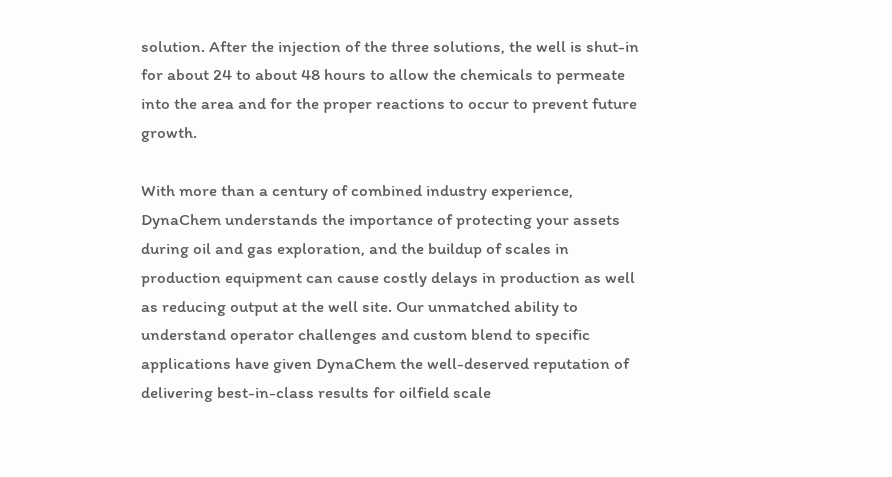solution. After the injection of the three solutions, the well is shut-in for about 24 to about 48 hours to allow the chemicals to permeate into the area and for the proper reactions to occur to prevent future growth.

With more than a century of combined industry experience, DynaChem understands the importance of protecting your assets during oil and gas exploration, and the buildup of scales in production equipment can cause costly delays in production as well as reducing output at the well site. Our unmatched ability to understand operator challenges and custom blend to specific applications have given DynaChem the well-deserved reputation of delivering best-in-class results for oilfield scale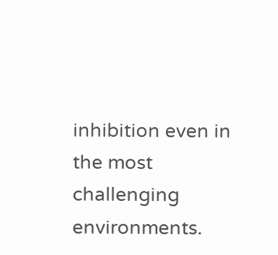inhibition even in the most challenging environments.